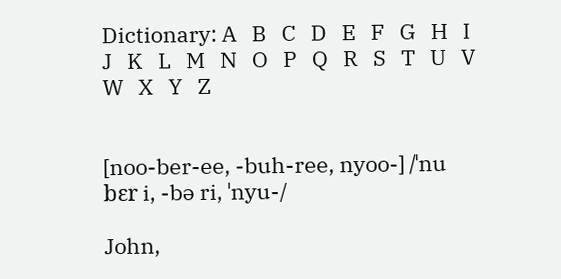Dictionary: A   B   C   D   E   F   G   H   I   J   K   L   M   N   O   P   Q   R   S   T   U   V   W   X   Y   Z


[noo-ber-ee, -buh-ree, nyoo-] /ˈnu bɛr i, -bə ri, ˈnyu-/

John,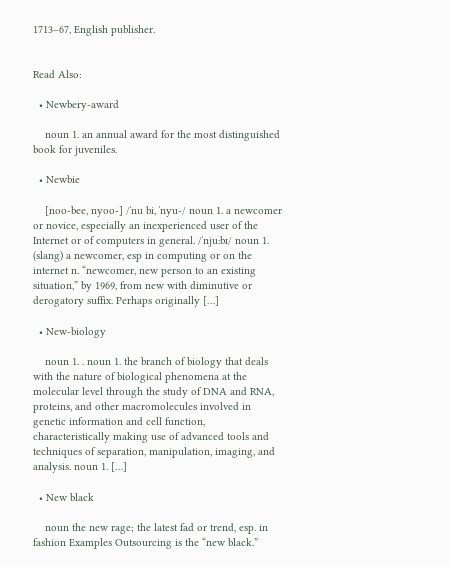1713–67, English publisher.


Read Also:

  • Newbery-award

    noun 1. an annual award for the most distinguished book for juveniles.

  • Newbie

    [noo-bee, nyoo‐] /ˈnu bi, ˈnyu‐/ noun 1. a newcomer or novice, especially an inexperienced user of the Internet or of computers in general. /ˈnjuːbɪ/ noun 1. (slang) a newcomer, esp in computing or on the internet n. “newcomer, new person to an existing situation,” by 1969, from new with diminutive or derogatory suffix. Perhaps originally […]

  • New-biology

    noun 1. . noun 1. the branch of biology that deals with the nature of biological phenomena at the molecular level through the study of DNA and RNA, proteins, and other macromolecules involved in genetic information and cell function, characteristically making use of advanced tools and techniques of separation, manipulation, imaging, and analysis. noun 1. […]

  • New black

    noun the new rage; the latest fad or trend, esp. in fashion Examples Outsourcing is the “new black.”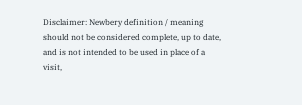Disclaimer: Newbery definition / meaning should not be considered complete, up to date, and is not intended to be used in place of a visit,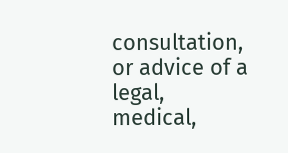consultation, or advice of a legal, medical,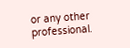or any other professional.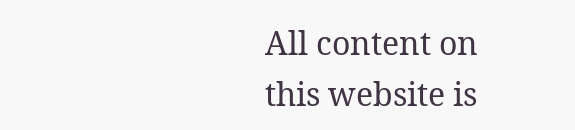All content on this website is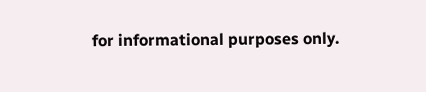for informational purposes only.